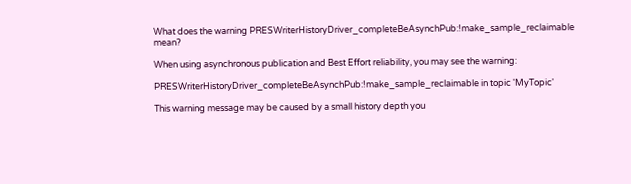What does the warning PRESWriterHistoryDriver_completeBeAsynchPub:!make_sample_reclaimable mean?

When using asynchronous publication and Best Effort reliability, you may see the warning:

PRESWriterHistoryDriver_completeBeAsynchPub:!make_sample_reclaimable in topic 'MyTopic'

This warning message may be caused by a small history depth you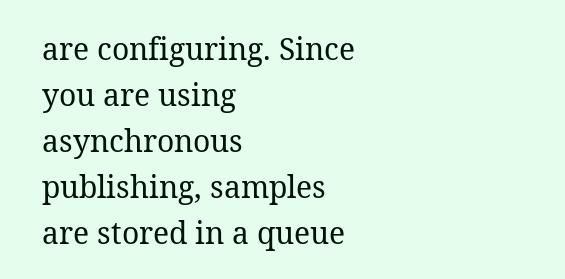are configuring. Since you are using asynchronous publishing, samples are stored in a queue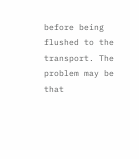before being flushed to the transport. The problem may be that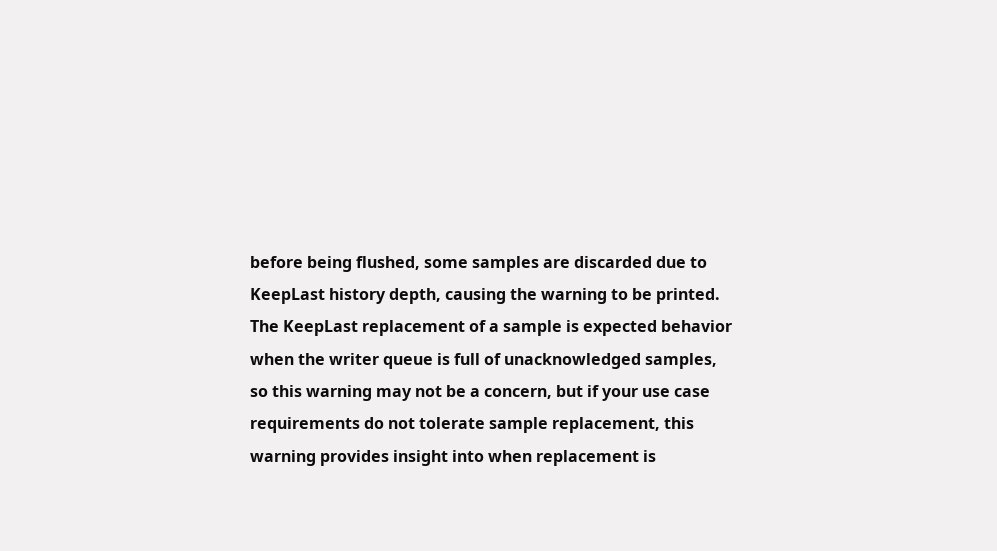before being flushed, some samples are discarded due to KeepLast history depth, causing the warning to be printed. The KeepLast replacement of a sample is expected behavior when the writer queue is full of unacknowledged samples, so this warning may not be a concern, but if your use case requirements do not tolerate sample replacement, this warning provides insight into when replacement is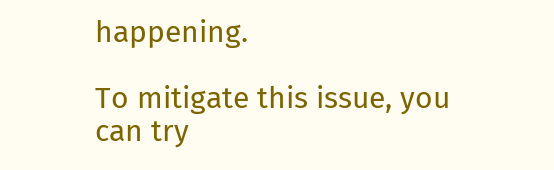happening.

To mitigate this issue, you can try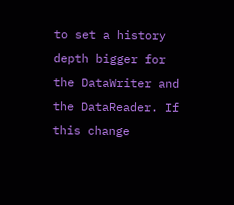to set a history depth bigger for the DataWriter and the DataReader. If this change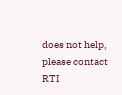does not help, please contact RTI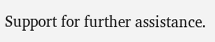Support for further assistance.